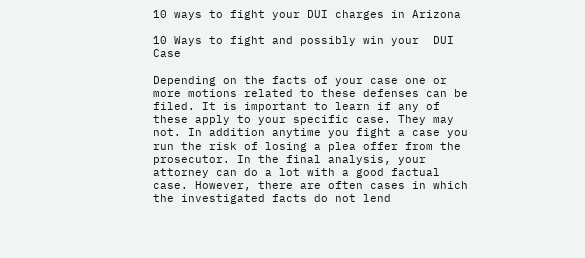10 ways to fight your DUI charges in Arizona

10 Ways to fight and possibly win your  DUI Case

Depending on the facts of your case one or more motions related to these defenses can be filed. It is important to learn if any of these apply to your specific case. They may not. In addition anytime you fight a case you run the risk of losing a plea offer from the prosecutor. In the final analysis, your attorney can do a lot with a good factual case. However, there are often cases in which the investigated facts do not lend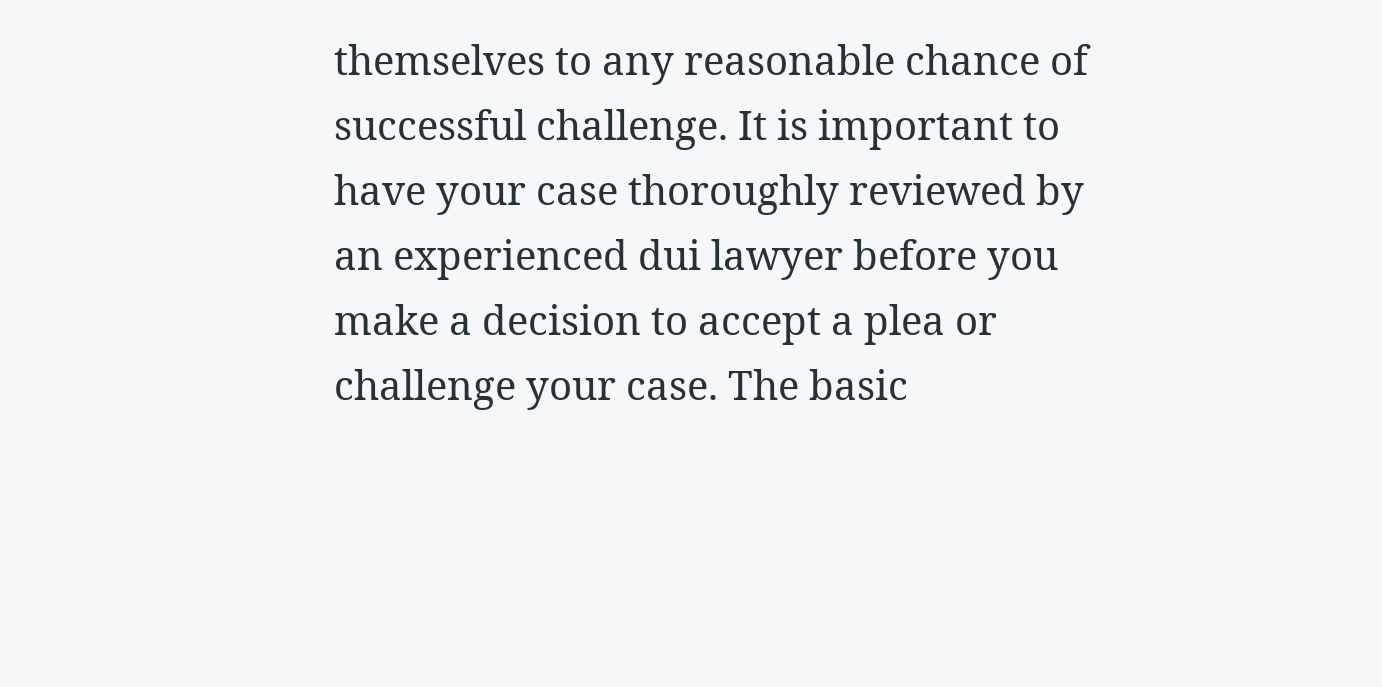themselves to any reasonable chance of successful challenge. It is important to have your case thoroughly reviewed by an experienced dui lawyer before you make a decision to accept a plea or challenge your case. The basic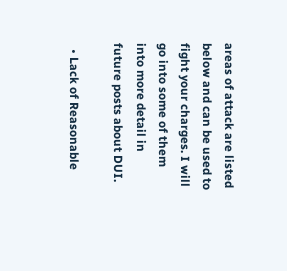areas of attack are listed below and can be used to fight your charges. I will go into some of them into more detail in future posts about DUI.

  • Lack of Reasonable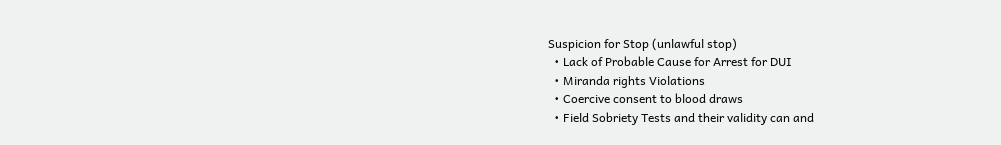Suspicion for Stop (unlawful stop)
  • Lack of Probable Cause for Arrest for DUI
  • Miranda rights Violations
  • Coercive consent to blood draws
  • Field Sobriety Tests and their validity can and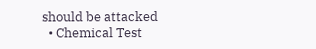should be attacked
  • Chemical Test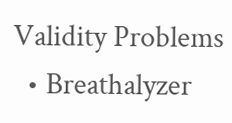Validity Problems
  • Breathalyzer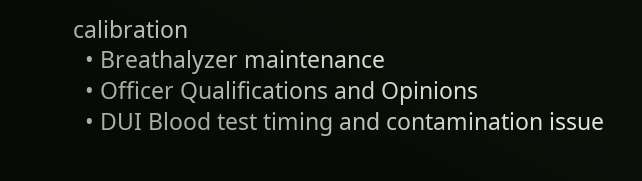calibration
  • Breathalyzer maintenance
  • Officer Qualifications and Opinions
  • DUI Blood test timing and contamination issue